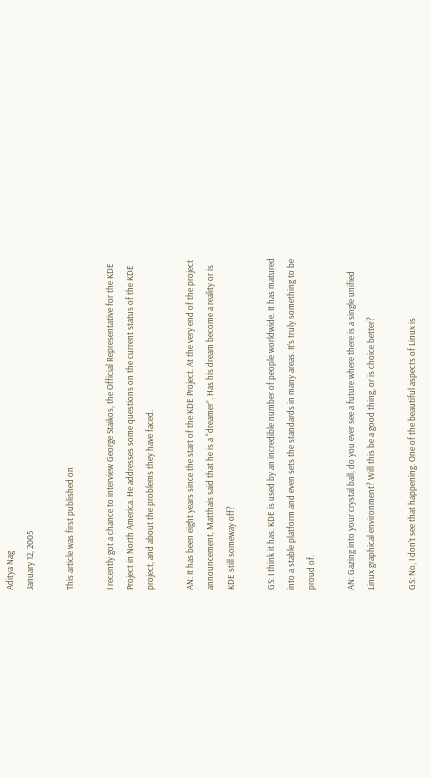Aditya Nag
January 12, 2005

This article was first published on

I recently got a chance to interview George Staikos, the Official Representative for the KDE Project in North America. He addresses some questions on the current status of the KDE project, and about the problems they have faced.

AN: It has been eight years since the start of the KDE Project. At the very end of the project announcement, Matthais said that he is a “dreamer”. Has his dream become a reality or is KDE still someway off?

GS: I think it has. KDE is used by an incredible number of people worldwide. It has matured into a stable platform and even sets the standards in many areas. It’s truly something to be proud of.

AN: Gazing into your crystal ball, do you ever see a future where there is a single unified Linux graphical environment? Will this be a good thing, or is choice better?

GS: No, I don’t see that happening. One of the beautiful aspects of Linux is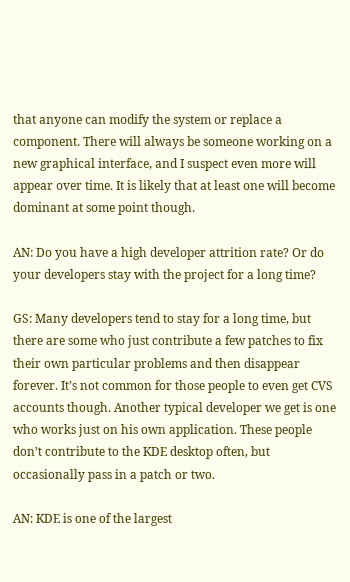that anyone can modify the system or replace a component. There will always be someone working on a new graphical interface, and I suspect even more will appear over time. It is likely that at least one will become dominant at some point though.

AN: Do you have a high developer attrition rate? Or do your developers stay with the project for a long time?

GS: Many developers tend to stay for a long time, but there are some who just contribute a few patches to fix their own particular problems and then disappear forever. It’s not common for those people to even get CVS accounts though. Another typical developer we get is one who works just on his own application. These people don’t contribute to the KDE desktop often, but occasionally pass in a patch or two.

AN: KDE is one of the largest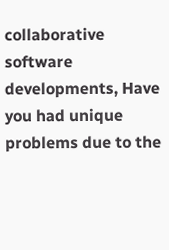collaborative software developments, Have you had unique problems due to the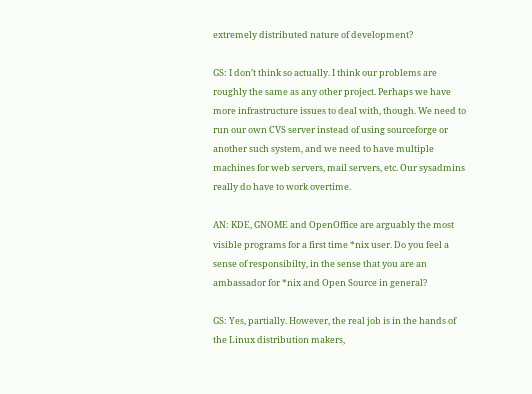extremely distributed nature of development?

GS: I don’t think so actually. I think our problems are roughly the same as any other project. Perhaps we have more infrastructure issues to deal with, though. We need to run our own CVS server instead of using sourceforge or another such system, and we need to have multiple machines for web servers, mail servers, etc. Our sysadmins really do have to work overtime.

AN: KDE, GNOME and OpenOffice are arguably the most visible programs for a first time *nix user. Do you feel a sense of responsibilty, in the sense that you are an ambassador for *nix and Open Source in general?

GS: Yes, partially. However, the real job is in the hands of the Linux distribution makers,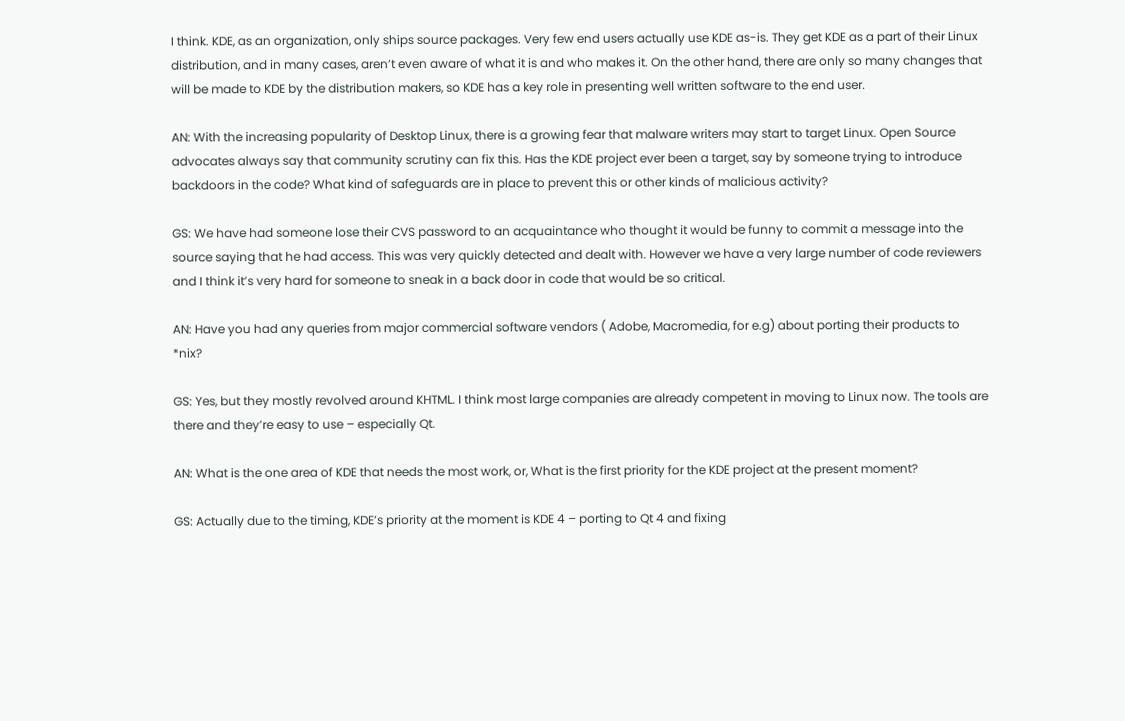I think. KDE, as an organization, only ships source packages. Very few end users actually use KDE as-is. They get KDE as a part of their Linux distribution, and in many cases, aren’t even aware of what it is and who makes it. On the other hand, there are only so many changes that will be made to KDE by the distribution makers, so KDE has a key role in presenting well written software to the end user.

AN: With the increasing popularity of Desktop Linux, there is a growing fear that malware writers may start to target Linux. Open Source advocates always say that community scrutiny can fix this. Has the KDE project ever been a target, say by someone trying to introduce backdoors in the code? What kind of safeguards are in place to prevent this or other kinds of malicious activity?

GS: We have had someone lose their CVS password to an acquaintance who thought it would be funny to commit a message into the source saying that he had access. This was very quickly detected and dealt with. However we have a very large number of code reviewers and I think it’s very hard for someone to sneak in a back door in code that would be so critical.

AN: Have you had any queries from major commercial software vendors ( Adobe, Macromedia, for e.g) about porting their products to *nix?

GS: Yes, but they mostly revolved around KHTML. I think most large companies are already competent in moving to Linux now. The tools are there and they’re easy to use – especially Qt.

AN: What is the one area of KDE that needs the most work, or, What is the first priority for the KDE project at the present moment?

GS: Actually due to the timing, KDE’s priority at the moment is KDE 4 – porting to Qt 4 and fixing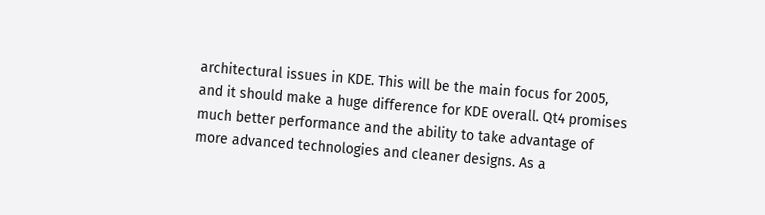architectural issues in KDE. This will be the main focus for 2005, and it should make a huge difference for KDE overall. Qt4 promises much better performance and the ability to take advantage of more advanced technologies and cleaner designs. As a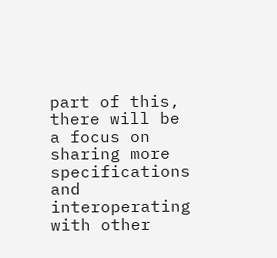part of this, there will be a focus on sharing more specifications and interoperating with other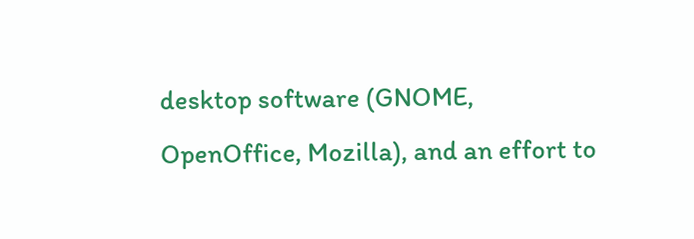desktop software (GNOME, OpenOffice, Mozilla), and an effort to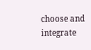choose and integrate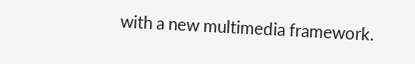with a new multimedia framework.